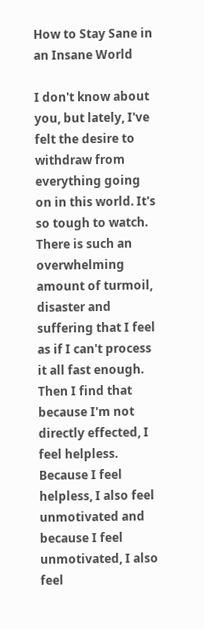How to Stay Sane in an Insane World

I don't know about you, but lately, I've felt the desire to withdraw from everything going on in this world. It's so tough to watch. There is such an overwhelming amount of turmoil, disaster and suffering that I feel as if I can't process it all fast enough. Then I find that because I'm not directly effected, I feel helpless. Because I feel helpless, I also feel unmotivated and because I feel unmotivated, I also feel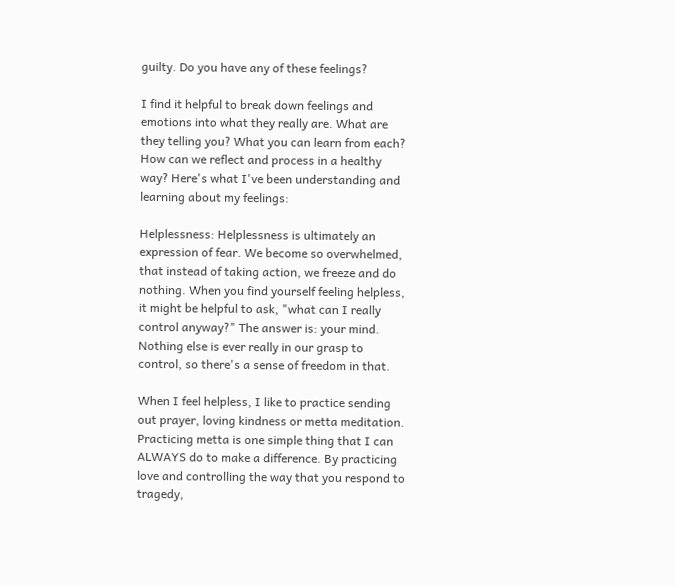guilty. Do you have any of these feelings?

I find it helpful to break down feelings and emotions into what they really are. What are they telling you? What you can learn from each? How can we reflect and process in a healthy way? Here's what I've been understanding and learning about my feelings:

Helplessness: Helplessness is ultimately an expression of fear. We become so overwhelmed, that instead of taking action, we freeze and do nothing. When you find yourself feeling helpless, it might be helpful to ask, "what can I really control anyway?" The answer is: your mind. Nothing else is ever really in our grasp to control, so there's a sense of freedom in that.

When I feel helpless, I like to practice sending out prayer, loving kindness or metta meditation. Practicing metta is one simple thing that I can ALWAYS do to make a difference. By practicing love and controlling the way that you respond to tragedy,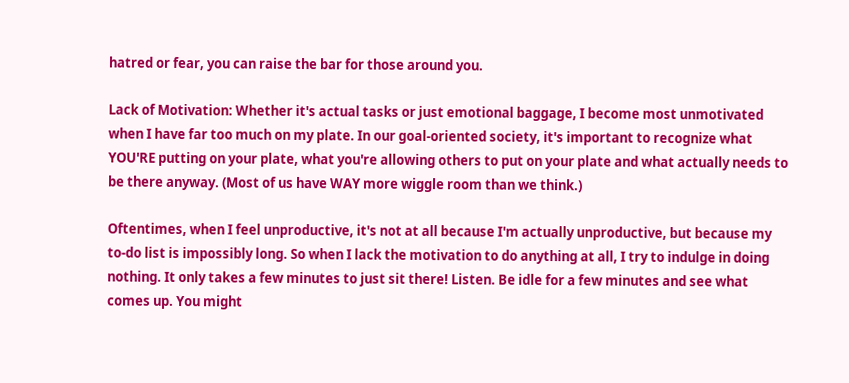hatred or fear, you can raise the bar for those around you.

Lack of Motivation: Whether it's actual tasks or just emotional baggage, I become most unmotivated when I have far too much on my plate. In our goal-oriented society, it's important to recognize what YOU'RE putting on your plate, what you're allowing others to put on your plate and what actually needs to be there anyway. (Most of us have WAY more wiggle room than we think.)

Oftentimes, when I feel unproductive, it's not at all because I'm actually unproductive, but because my to-do list is impossibly long. So when I lack the motivation to do anything at all, I try to indulge in doing nothing. It only takes a few minutes to just sit there! Listen. Be idle for a few minutes and see what comes up. You might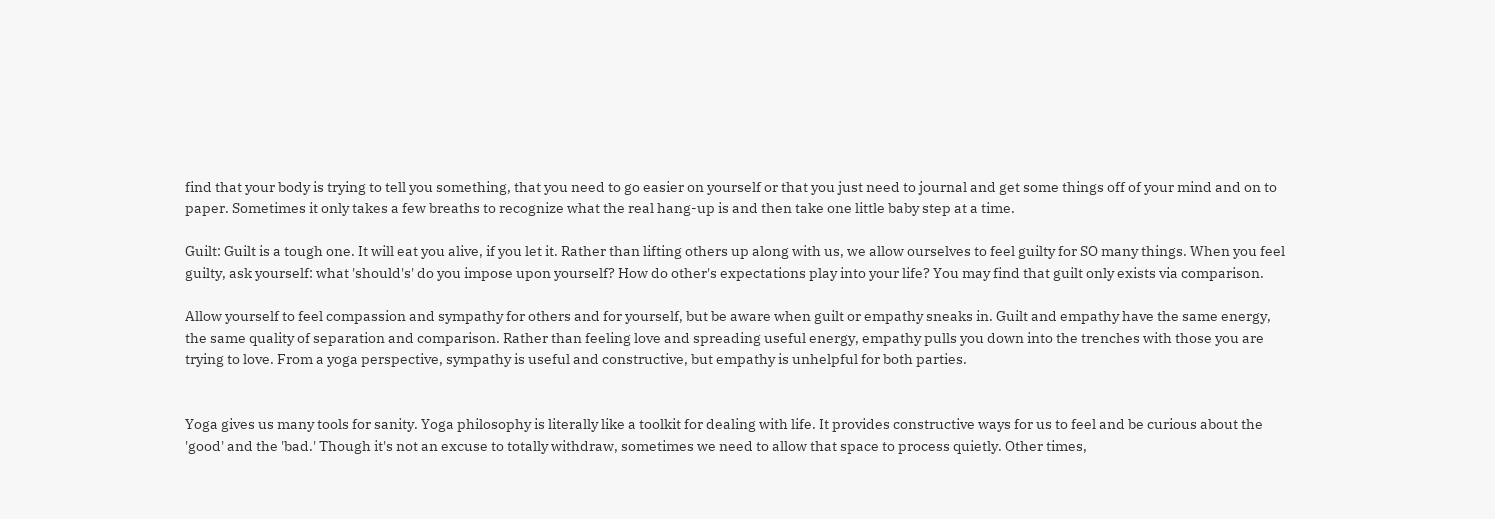find that your body is trying to tell you something, that you need to go easier on yourself or that you just need to journal and get some things off of your mind and on to paper. Sometimes it only takes a few breaths to recognize what the real hang-up is and then take one little baby step at a time.

Guilt: Guilt is a tough one. It will eat you alive, if you let it. Rather than lifting others up along with us, we allow ourselves to feel guilty for SO many things. When you feel guilty, ask yourself: what 'should's' do you impose upon yourself? How do other's expectations play into your life? You may find that guilt only exists via comparison.

Allow yourself to feel compassion and sympathy for others and for yourself, but be aware when guilt or empathy sneaks in. Guilt and empathy have the same energy, the same quality of separation and comparison. Rather than feeling love and spreading useful energy, empathy pulls you down into the trenches with those you are trying to love. From a yoga perspective, sympathy is useful and constructive, but empathy is unhelpful for both parties.


Yoga gives us many tools for sanity. Yoga philosophy is literally like a toolkit for dealing with life. It provides constructive ways for us to feel and be curious about the 'good' and the 'bad.' Though it's not an excuse to totally withdraw, sometimes we need to allow that space to process quietly. Other times,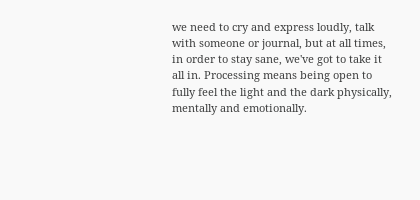we need to cry and express loudly, talk with someone or journal, but at all times, in order to stay sane, we've got to take it all in. Processing means being open to fully feel the light and the dark physically, mentally and emotionally.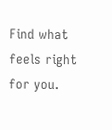Find what feels right for you.